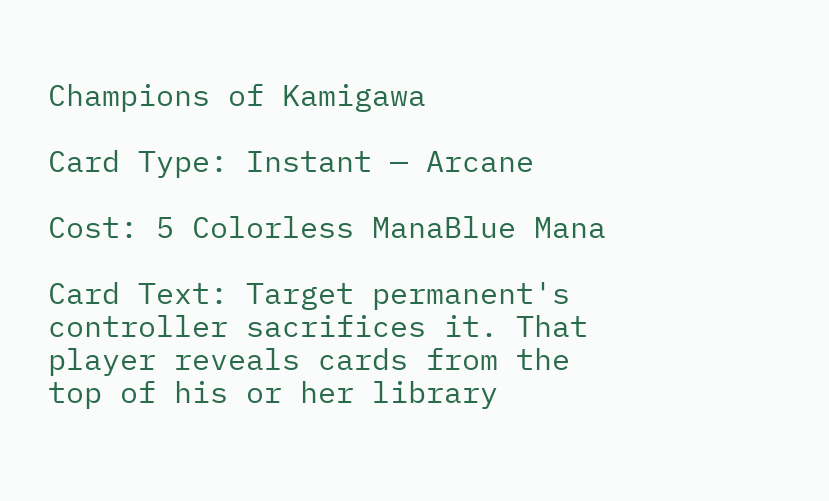Champions of Kamigawa

Card Type: Instant — Arcane

Cost: 5 Colorless ManaBlue Mana

Card Text: Target permanent's controller sacrifices it. That player reveals cards from the top of his or her library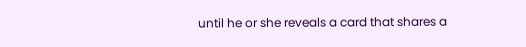until he or she reveals a card that shares a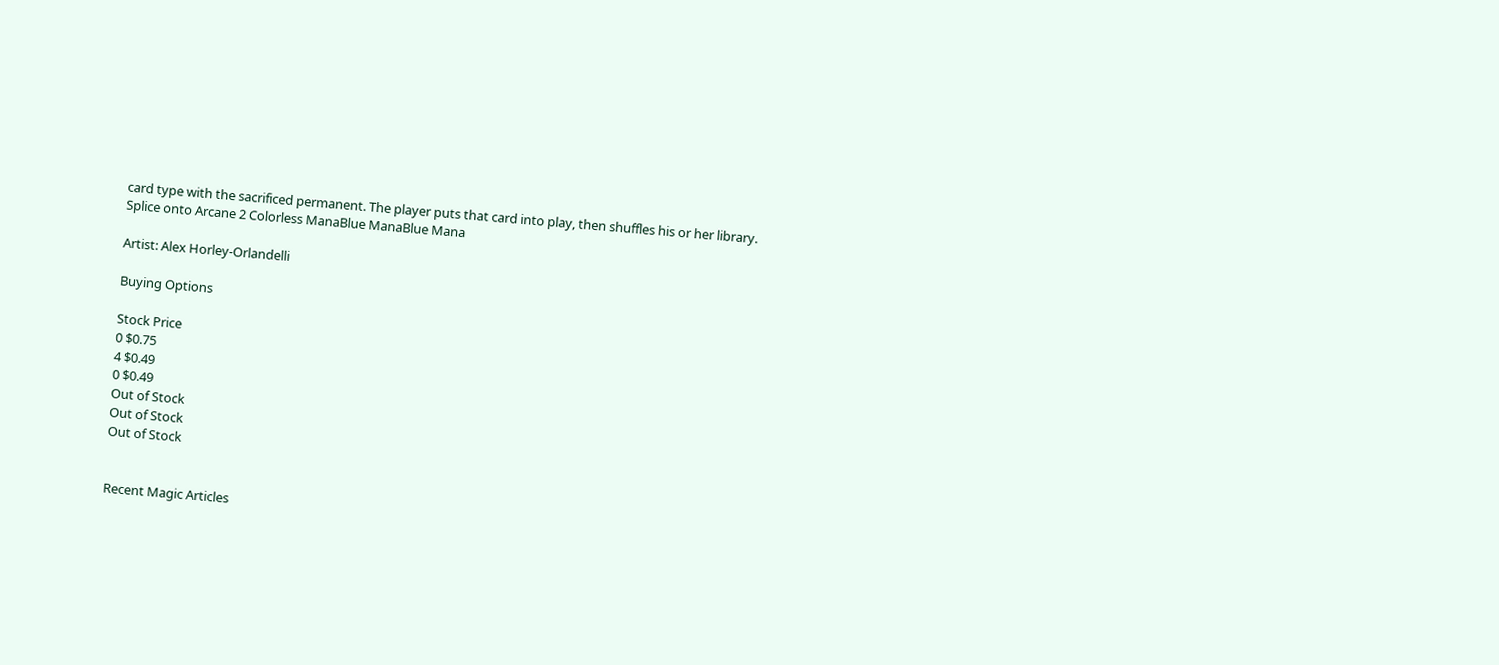card type with the sacrificed permanent. The player puts that card into play, then shuffles his or her library.
Splice onto Arcane 2 Colorless ManaBlue ManaBlue Mana

Artist: Alex Horley-Orlandelli

Buying Options

Stock Price
0 $0.75
4 $0.49
0 $0.49
Out of Stock
Out of Stock
Out of Stock


Recent Magic Articles